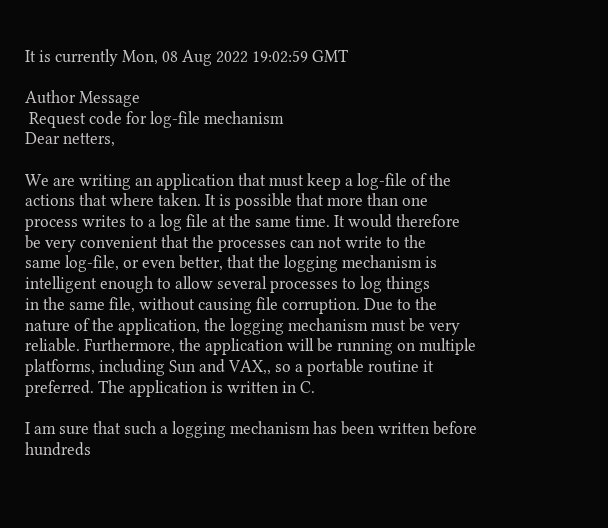It is currently Mon, 08 Aug 2022 19:02:59 GMT

Author Message
 Request code for log-file mechanism
Dear netters,

We are writing an application that must keep a log-file of the
actions that where taken. It is possible that more than one
process writes to a log file at the same time. It would therefore
be very convenient that the processes can not write to the
same log-file, or even better, that the logging mechanism is
intelligent enough to allow several processes to log things
in the same file, without causing file corruption. Due to the
nature of the application, the logging mechanism must be very
reliable. Furthermore, the application will be running on multiple
platforms, including Sun and VAX,, so a portable routine it
preferred. The application is written in C.

I am sure that such a logging mechanism has been written before
hundreds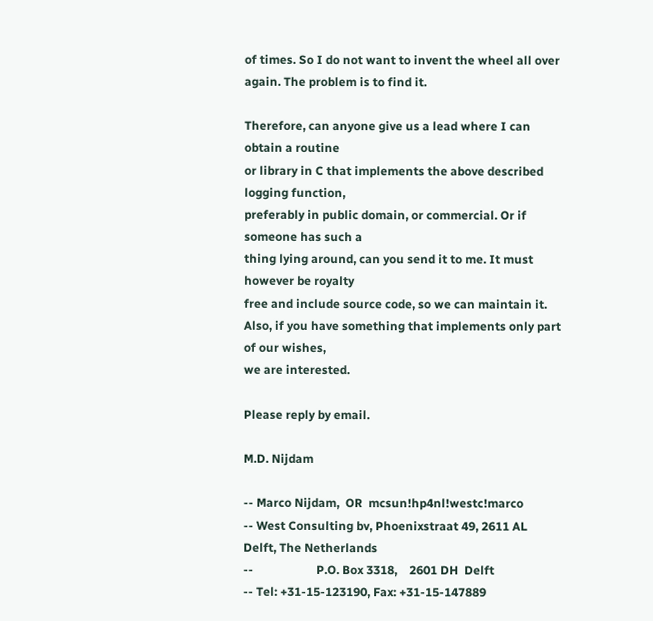of times. So I do not want to invent the wheel all over
again. The problem is to find it.

Therefore, can anyone give us a lead where I can obtain a routine
or library in C that implements the above described logging function,
preferably in public domain, or commercial. Or if someone has such a
thing lying around, can you send it to me. It must however be royalty
free and include source code, so we can maintain it.
Also, if you have something that implements only part of our wishes,
we are interested.

Please reply by email.

M.D. Nijdam

-- Marco Nijdam,  OR  mcsun!hp4nl!westc!marco
-- West Consulting bv, Phoenixstraat 49, 2611 AL  Delft, The Netherlands
--                     P.O. Box 3318,    2601 DH  Delft
-- Tel: +31-15-123190, Fax: +31-15-147889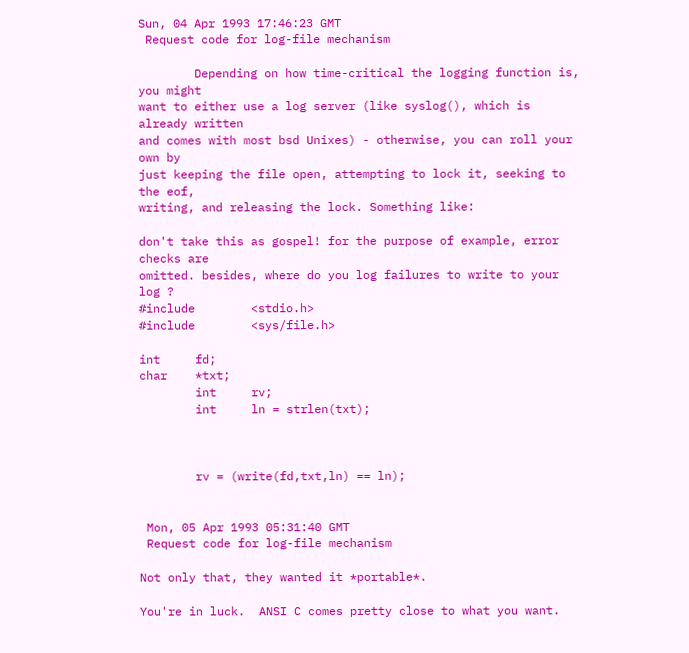Sun, 04 Apr 1993 17:46:23 GMT
 Request code for log-file mechanism

        Depending on how time-critical the logging function is, you might
want to either use a log server (like syslog(), which is already written
and comes with most bsd Unixes) - otherwise, you can roll your own by
just keeping the file open, attempting to lock it, seeking to the eof,
writing, and releasing the lock. Something like:

don't take this as gospel! for the purpose of example, error checks are
omitted. besides, where do you log failures to write to your log ?
#include        <stdio.h>
#include        <sys/file.h>

int     fd;
char    *txt;
        int     rv;
        int     ln = strlen(txt);



        rv = (write(fd,txt,ln) == ln);


 Mon, 05 Apr 1993 05:31:40 GMT
 Request code for log-file mechanism

Not only that, they wanted it *portable*.

You're in luck.  ANSI C comes pretty close to what you want.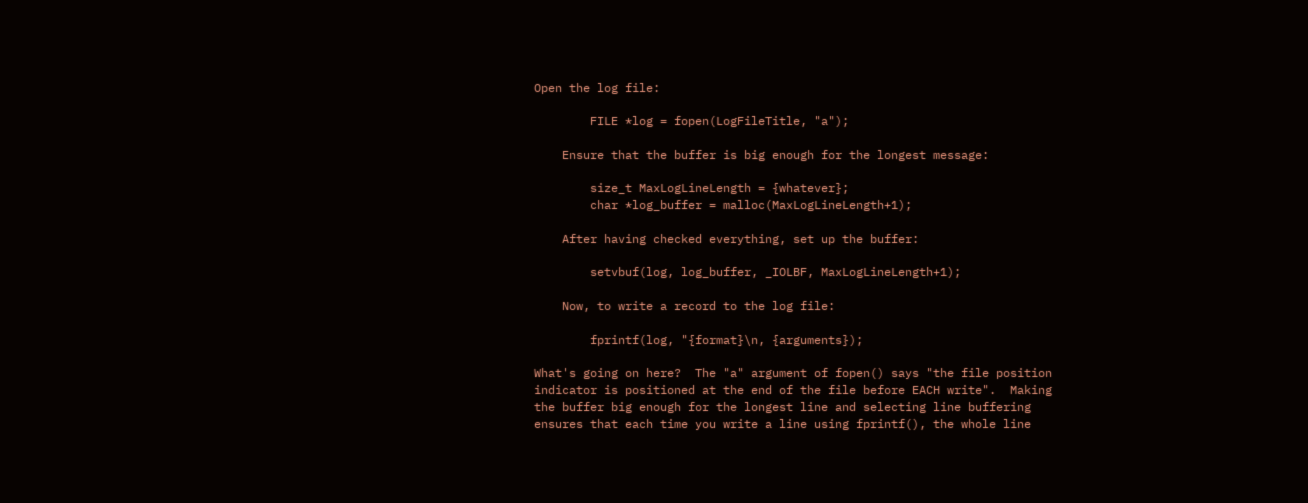Open the log file:

        FILE *log = fopen(LogFileTitle, "a");

    Ensure that the buffer is big enough for the longest message:

        size_t MaxLogLineLength = {whatever};
        char *log_buffer = malloc(MaxLogLineLength+1);

    After having checked everything, set up the buffer:

        setvbuf(log, log_buffer, _IOLBF, MaxLogLineLength+1);

    Now, to write a record to the log file:

        fprintf(log, "{format}\n, {arguments});

What's going on here?  The "a" argument of fopen() says "the file position
indicator is positioned at the end of the file before EACH write".  Making
the buffer big enough for the longest line and selecting line buffering
ensures that each time you write a line using fprintf(), the whole line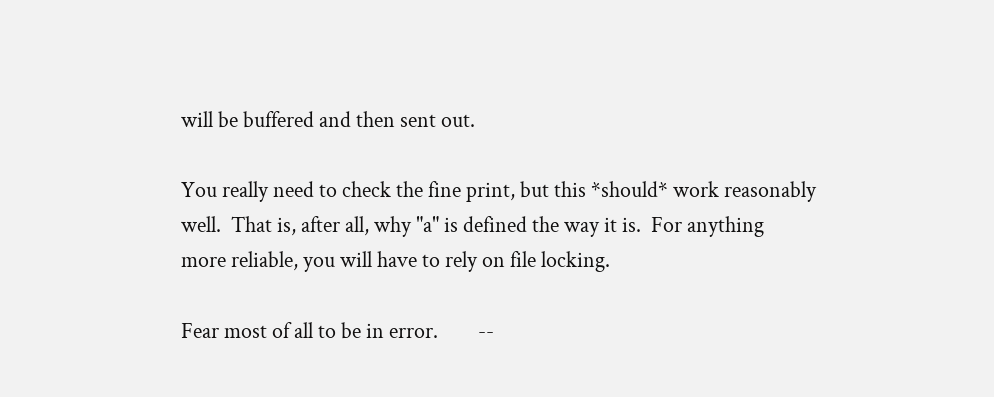will be buffered and then sent out.

You really need to check the fine print, but this *should* work reasonably
well.  That is, after all, why "a" is defined the way it is.  For anything
more reliable, you will have to rely on file locking.

Fear most of all to be in error.        --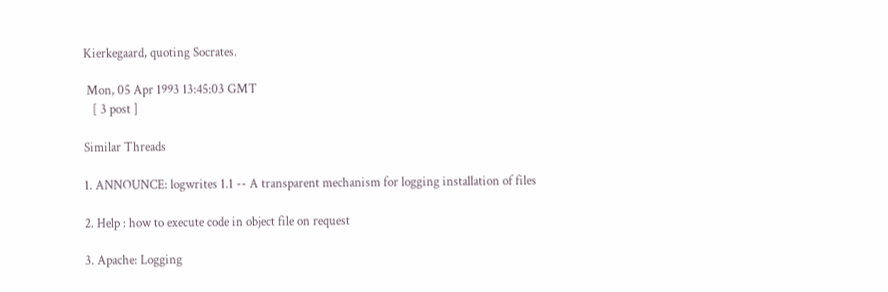Kierkegaard, quoting Socrates.

 Mon, 05 Apr 1993 13:45:03 GMT
   [ 3 post ]

Similar Threads

1. ANNOUNCE: logwrites 1.1 -- A transparent mechanism for logging installation of files

2. Help : how to execute code in object file on request

3. Apache: Logging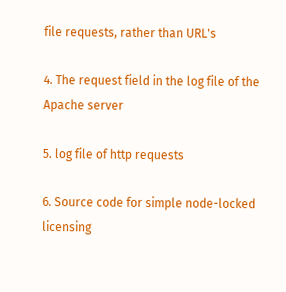file requests, rather than URL's

4. The request field in the log file of the Apache server

5. log file of http requests

6. Source code for simple node-locked licensing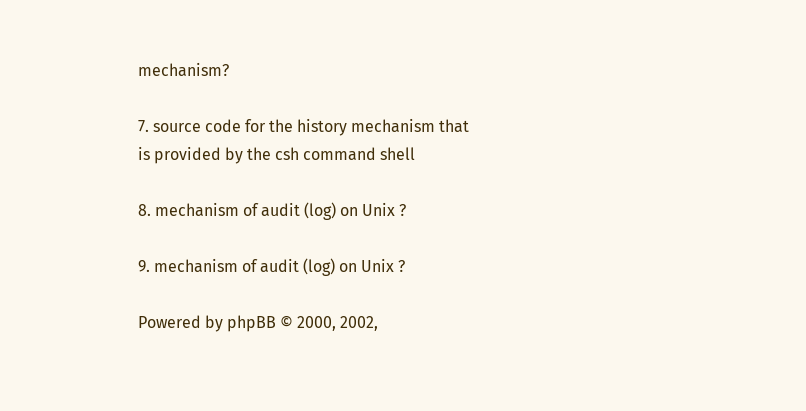mechanism?

7. source code for the history mechanism that is provided by the csh command shell

8. mechanism of audit (log) on Unix ?

9. mechanism of audit (log) on Unix ?

Powered by phpBB © 2000, 2002,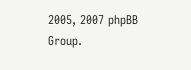2005, 2007 phpBB Group.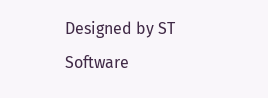Designed by ST Software